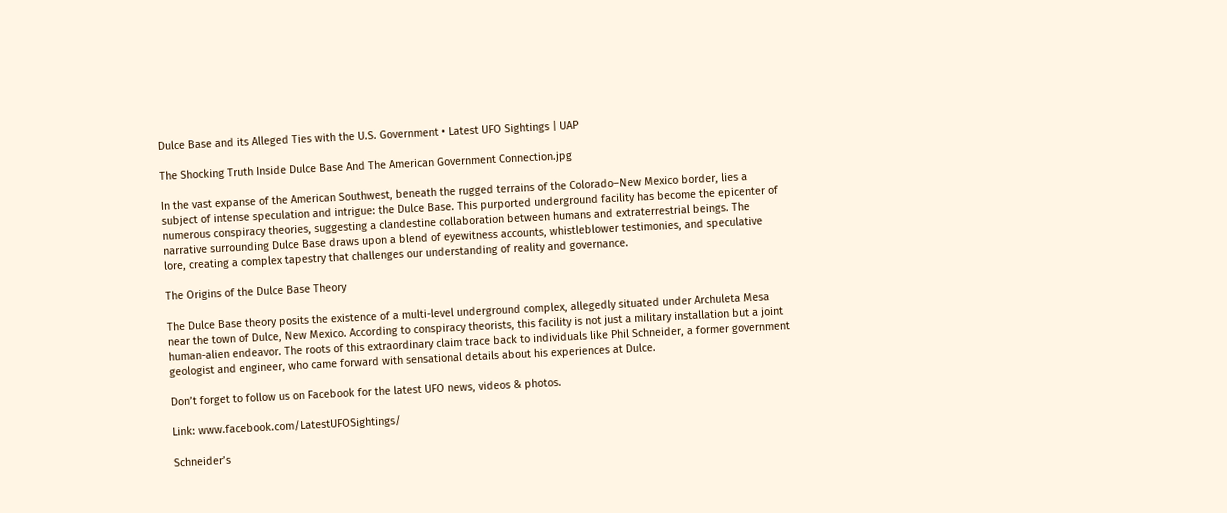Dulce Base and its Alleged Ties with the U.S. Government • Latest UFO Sightings | UAP

The Shocking Truth Inside Dulce Base And The American Government Connection.jpg

In the vast expanse of the American Southwest, beneath the rugged terrains of the Colorado–New Mexico border, lies a subject of intense speculation and intrigue: the Dulce Base. This purported underground facility has become the epicenter of numerous conspiracy theories, suggesting a clandestine collaboration between humans and extraterrestrial beings. The narrative surrounding Dulce Base draws upon a blend of eyewitness accounts, whistleblower testimonies, and speculative lore, creating a complex tapestry that challenges our understanding of reality and governance.

The Origins of the Dulce Base Theory

The Dulce Base theory posits the existence of a multi-level underground complex, allegedly situated under Archuleta Mesa near the town of Dulce, New Mexico. According to conspiracy theorists, this facility is not just a military installation but a joint human-alien endeavor. The roots of this extraordinary claim trace back to individuals like Phil Schneider, a former government geologist and engineer, who came forward with sensational details about his experiences at Dulce.

Don’t forget to follow us on Facebook for the latest UFO news, videos & photos.

Link: www.facebook.com/LatestUFOSightings/

Schneider’s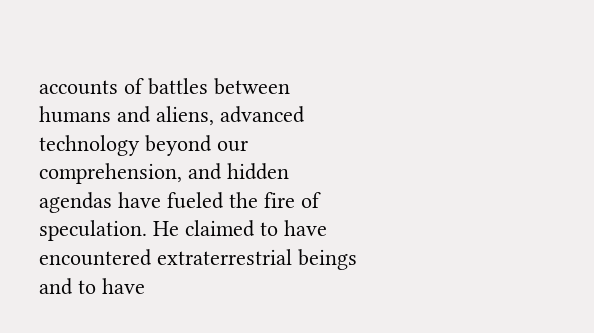accounts of battles between humans and aliens, advanced technology beyond our comprehension, and hidden agendas have fueled the fire of speculation. He claimed to have encountered extraterrestrial beings and to have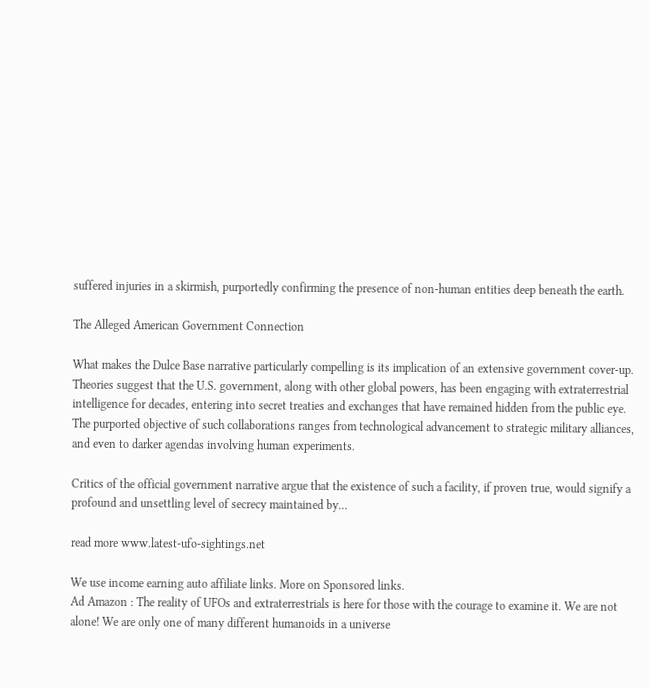suffered injuries in a skirmish, purportedly confirming the presence of non-human entities deep beneath the earth.

The Alleged American Government Connection

What makes the Dulce Base narrative particularly compelling is its implication of an extensive government cover-up. Theories suggest that the U.S. government, along with other global powers, has been engaging with extraterrestrial intelligence for decades, entering into secret treaties and exchanges that have remained hidden from the public eye. The purported objective of such collaborations ranges from technological advancement to strategic military alliances, and even to darker agendas involving human experiments.

Critics of the official government narrative argue that the existence of such a facility, if proven true, would signify a profound and unsettling level of secrecy maintained by…

read more www.latest-ufo-sightings.net

We use income earning auto affiliate links. More on Sponsored links.
Ad Amazon : The reality of UFOs and extraterrestrials is here for those with the courage to examine it. We are not alone! We are only one of many different humanoids in a universe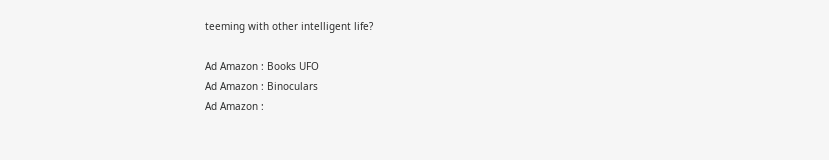teeming with other intelligent life?

Ad Amazon : Books UFO
Ad Amazon : Binoculars
Ad Amazon :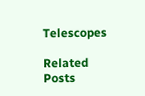Telescopes

Related Posts